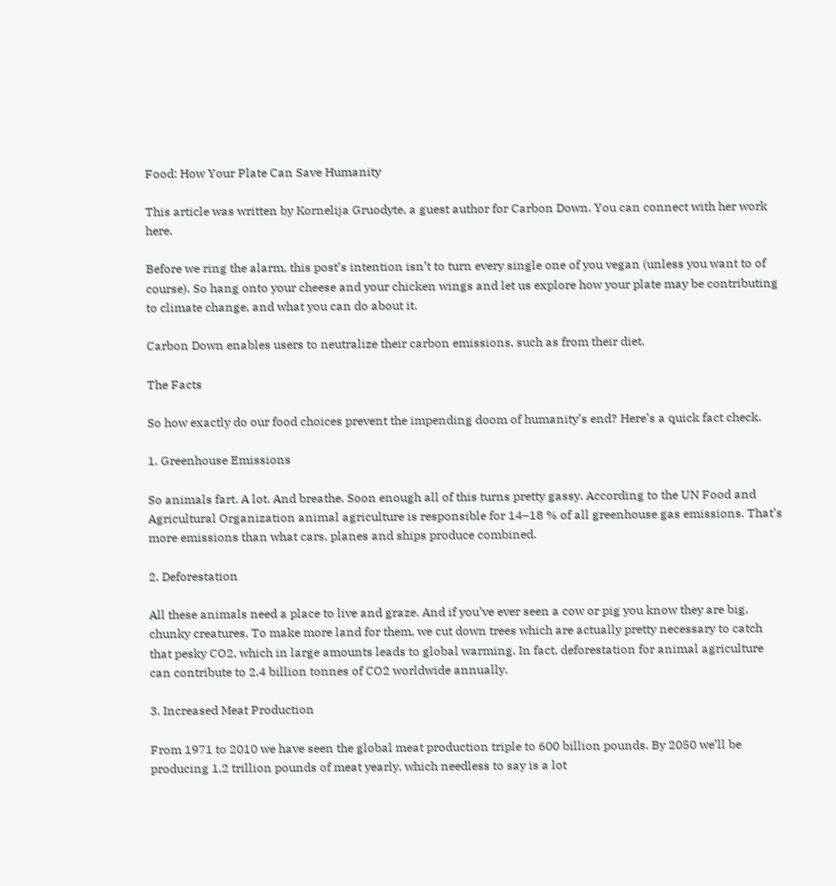Food: How Your Plate Can Save Humanity

This article was written by Kornelija Gruodyte, a guest author for Carbon Down. You can connect with her work here.

Before we ring the alarm, this post’s intention isn’t to turn every single one of you vegan (unless you want to of course). So hang onto your cheese and your chicken wings and let us explore how your plate may be contributing to climate change, and what you can do about it.

Carbon Down enables users to neutralize their carbon emissions, such as from their diet.

The Facts

So how exactly do our food choices prevent the impending doom of humanity’s end? Here’s a quick fact check.

1. Greenhouse Emissions

So animals fart. A lot. And breathe. Soon enough all of this turns pretty gassy. According to the UN Food and Agricultural Organization animal agriculture is responsible for 14–18 % of all greenhouse gas emissions. That’s more emissions than what cars, planes and ships produce combined.

2. Deforestation

All these animals need a place to live and graze. And if you’ve ever seen a cow or pig you know they are big, chunky creatures. To make more land for them, we cut down trees which are actually pretty necessary to catch that pesky CO2, which in large amounts leads to global warming. In fact, deforestation for animal agriculture can contribute to 2.4 billion tonnes of CO2 worldwide annually.

3. Increased Meat Production

From 1971 to 2010 we have seen the global meat production triple to 600 billion pounds. By 2050 we’ll be producing 1.2 trillion pounds of meat yearly, which needless to say is a lot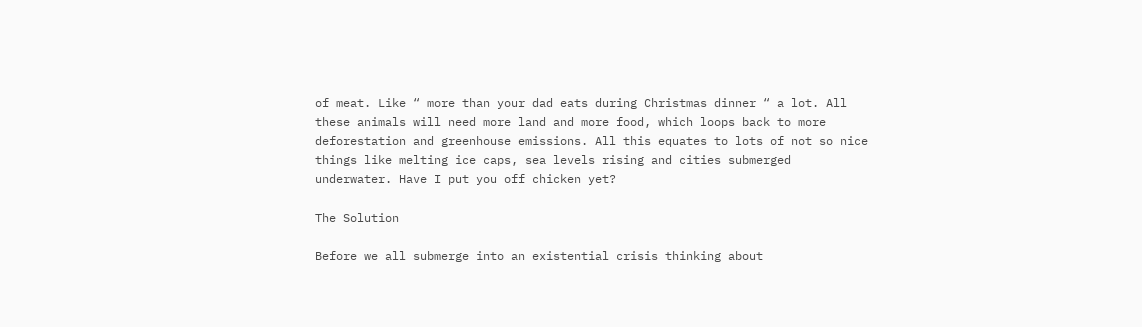of meat. Like “ more than your dad eats during Christmas dinner “ a lot. All these animals will need more land and more food, which loops back to more deforestation and greenhouse emissions. All this equates to lots of not so nice things like melting ice caps, sea levels rising and cities submerged underwater. Have I put you off chicken yet?

The Solution

Before we all submerge into an existential crisis thinking about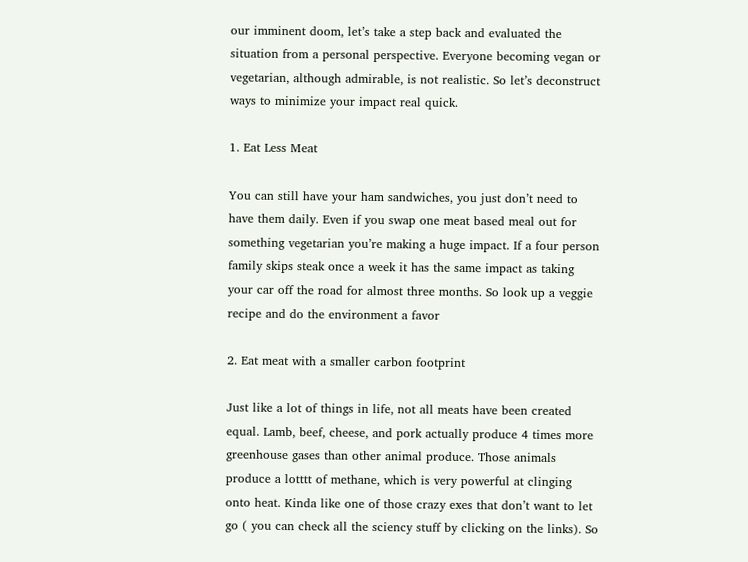our imminent doom, let’s take a step back and evaluated the situation from a personal perspective. Everyone becoming vegan or vegetarian, although admirable, is not realistic. So let’s deconstruct ways to minimize your impact real quick.

1. Eat Less Meat

You can still have your ham sandwiches, you just don’t need to have them daily. Even if you swap one meat based meal out for something vegetarian you’re making a huge impact. If a four person family skips steak once a week it has the same impact as taking your car off the road for almost three months. So look up a veggie recipe and do the environment a favor

2. Eat meat with a smaller carbon footprint

Just like a lot of things in life, not all meats have been created equal. Lamb, beef, cheese, and pork actually produce 4 times more greenhouse gases than other animal produce. Those animals produce a lotttt of methane, which is very powerful at clinging onto heat. Kinda like one of those crazy exes that don’t want to let go ( you can check all the sciency stuff by clicking on the links). So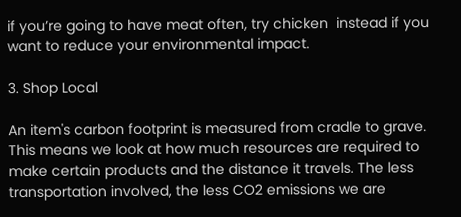if you’re going to have meat often, try chicken  instead if you want to reduce your environmental impact.

3. Shop Local

An item's carbon footprint is measured from cradle to grave. This means we look at how much resources are required to make certain products and the distance it travels. The less transportation involved, the less CO2 emissions we are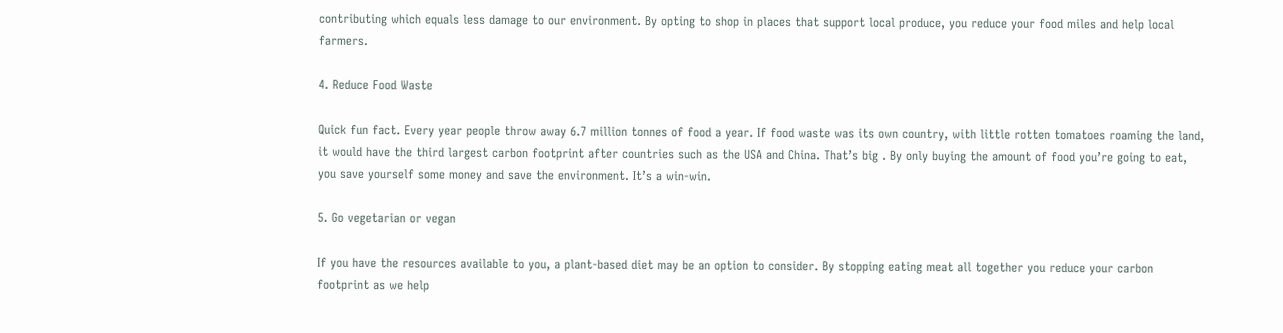contributing which equals less damage to our environment. By opting to shop in places that support local produce, you reduce your food miles and help local farmers.

4. Reduce Food Waste

Quick fun fact. Every year people throw away 6.7 million tonnes of food a year. If food waste was its own country, with little rotten tomatoes roaming the land, it would have the third largest carbon footprint after countries such as the USA and China. That’s big . By only buying the amount of food you’re going to eat, you save yourself some money and save the environment. It’s a win-win.

5. Go vegetarian or vegan

If you have the resources available to you, a plant-based diet may be an option to consider. By stopping eating meat all together you reduce your carbon footprint as we help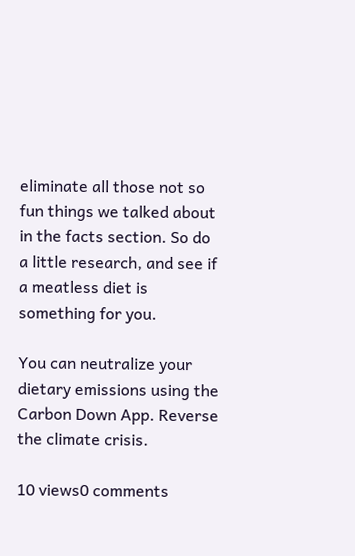eliminate all those not so fun things we talked about in the facts section. So do a little research, and see if a meatless diet is something for you.

You can neutralize your dietary emissions using the Carbon Down App. Reverse the climate crisis.

10 views0 comments